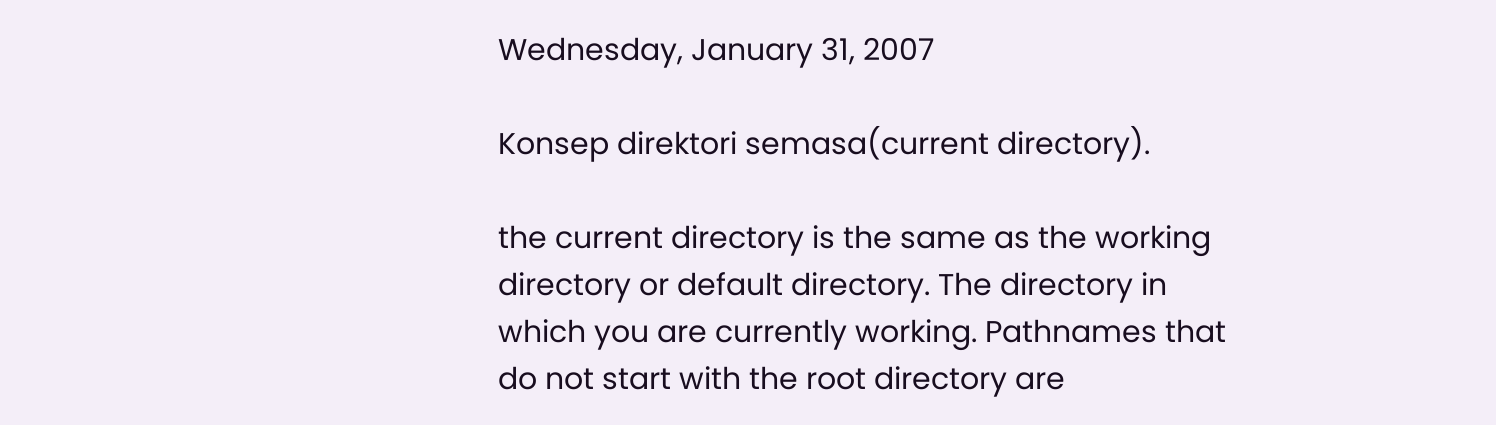Wednesday, January 31, 2007

Konsep direktori semasa(current directory).

the current directory is the same as the working directory or default directory. The directory in which you are currently working. Pathnames that do not start with the root directory are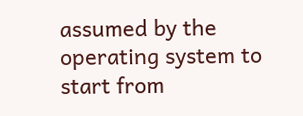assumed by the operating system to start from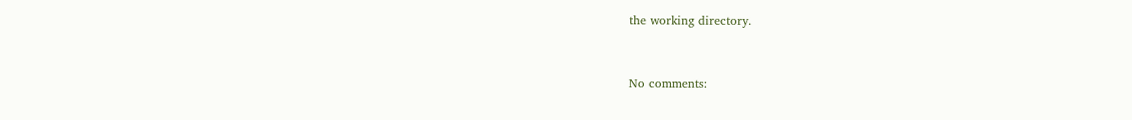the working directory.


No comments: